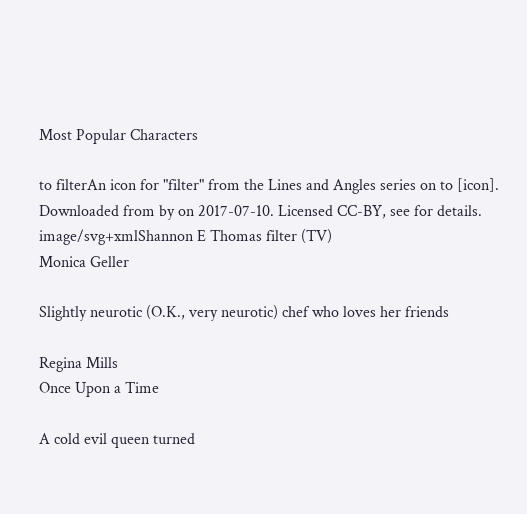Most Popular Characters

to filterAn icon for "filter" from the Lines and Angles series on to [icon]. Downloaded from by on 2017-07-10. Licensed CC-BY, see for details. image/svg+xmlShannon E Thomas filter (TV)
Monica Geller

Slightly neurotic (O.K., very neurotic) chef who loves her friends

Regina Mills
Once Upon a Time

A cold evil queen turned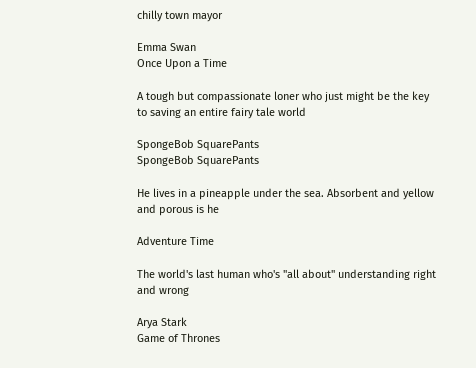chilly town mayor

Emma Swan
Once Upon a Time

A tough but compassionate loner who just might be the key to saving an entire fairy tale world

SpongeBob SquarePants
SpongeBob SquarePants

He lives in a pineapple under the sea. Absorbent and yellow and porous is he

Adventure Time

The world's last human who's "all about" understanding right and wrong

Arya Stark
Game of Thrones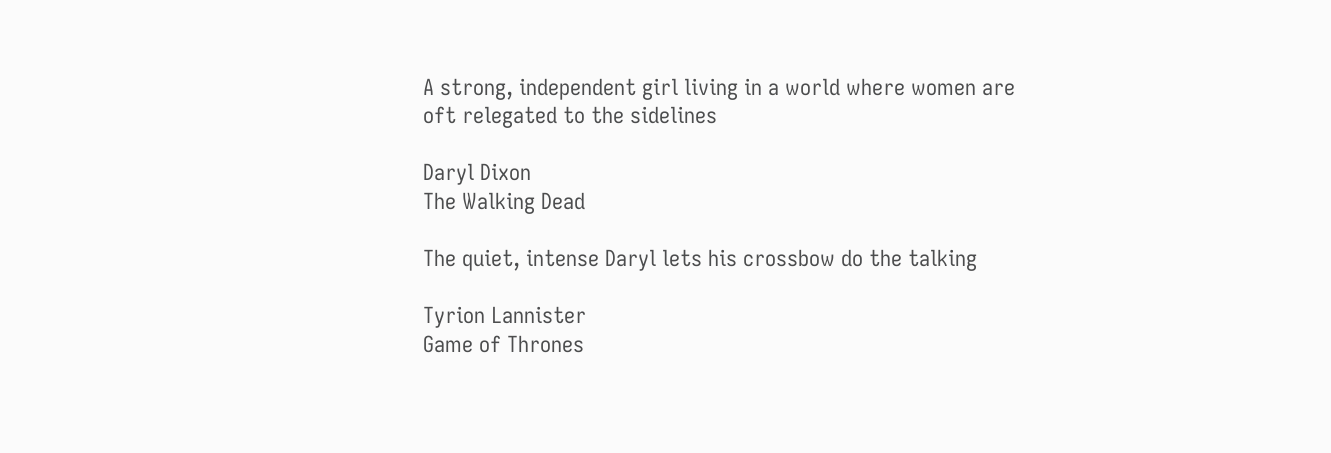A strong, independent girl living in a world where women are oft relegated to the sidelines

Daryl Dixon
The Walking Dead

The quiet, intense Daryl lets his crossbow do the talking

Tyrion Lannister
Game of Thrones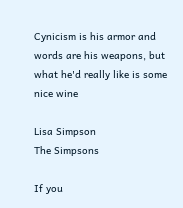Cynicism is his armor and words are his weapons, but what he'd really like is some nice wine

Lisa Simpson
The Simpsons

If you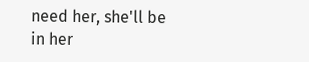need her, she'll be in her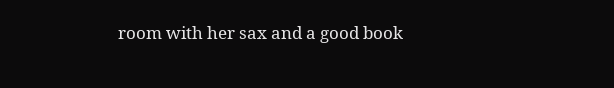room with her sax and a good book